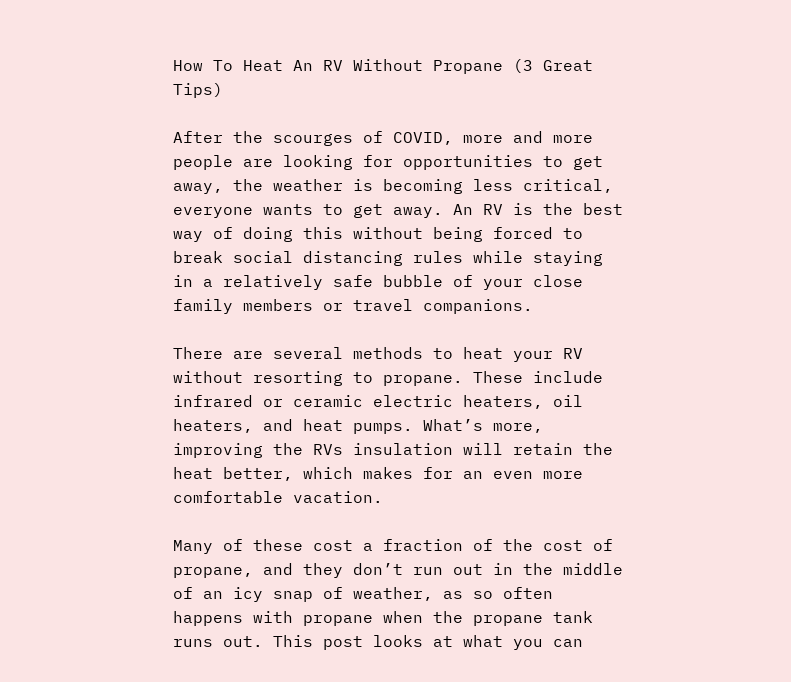How To Heat An RV Without Propane (3 Great Tips)

After the scourges of COVID, more and more people are looking for opportunities to get away, the weather is becoming less critical, everyone wants to get away. An RV is the best way of doing this without being forced to break social distancing rules while staying in a relatively safe bubble of your close family members or travel companions.

There are several methods to heat your RV without resorting to propane. These include infrared or ceramic electric heaters, oil heaters, and heat pumps. What’s more, improving the RVs insulation will retain the heat better, which makes for an even more comfortable vacation.

Many of these cost a fraction of the cost of propane, and they don’t run out in the middle of an icy snap of weather, as so often happens with propane when the propane tank runs out. This post looks at what you can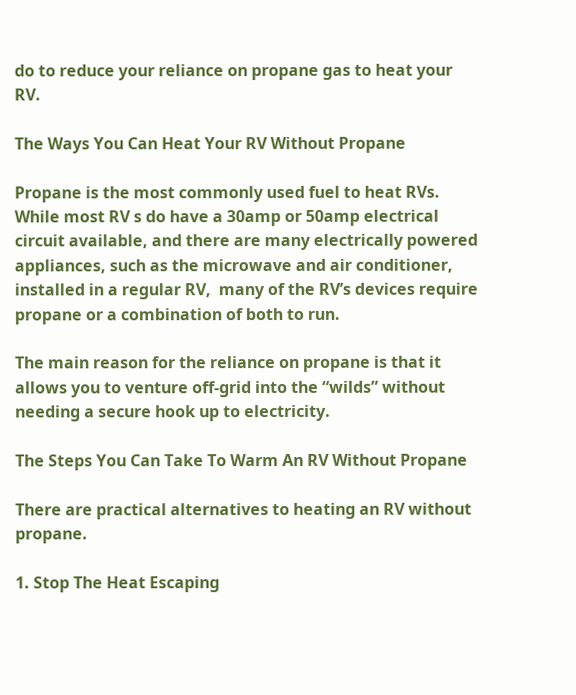do to reduce your reliance on propane gas to heat your RV.

The Ways You Can Heat Your RV Without Propane

Propane is the most commonly used fuel to heat RVs. While most RV s do have a 30amp or 50amp electrical circuit available, and there are many electrically powered appliances, such as the microwave and air conditioner, installed in a regular RV,  many of the RV’s devices require propane or a combination of both to run.

The main reason for the reliance on propane is that it allows you to venture off-grid into the “wilds” without needing a secure hook up to electricity.

The Steps You Can Take To Warm An RV Without Propane

There are practical alternatives to heating an RV without propane.

1. Stop The Heat Escaping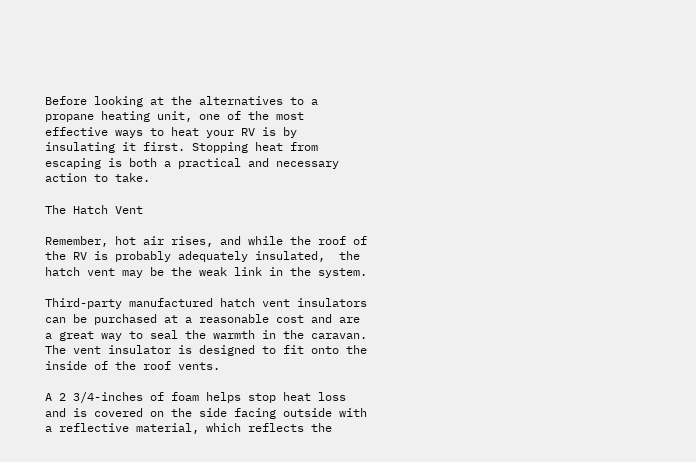Before looking at the alternatives to a propane heating unit, one of the most effective ways to heat your RV is by insulating it first. Stopping heat from escaping is both a practical and necessary action to take.

The Hatch Vent

Remember, hot air rises, and while the roof of the RV is probably adequately insulated,  the hatch vent may be the weak link in the system.

Third-party manufactured hatch vent insulators can be purchased at a reasonable cost and are a great way to seal the warmth in the caravan. The vent insulator is designed to fit onto the inside of the roof vents.

A 2 3/4-inches of foam helps stop heat loss and is covered on the side facing outside with a reflective material, which reflects the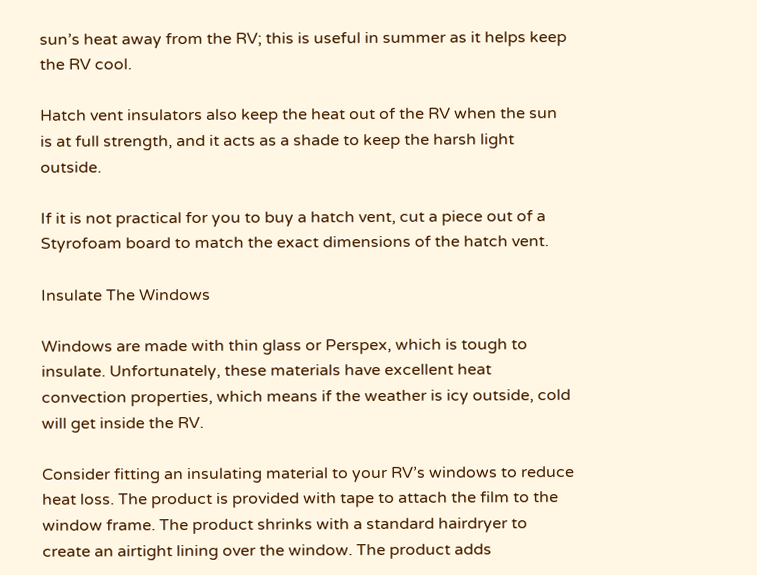sun’s heat away from the RV; this is useful in summer as it helps keep the RV cool.

Hatch vent insulators also keep the heat out of the RV when the sun is at full strength, and it acts as a shade to keep the harsh light outside.

If it is not practical for you to buy a hatch vent, cut a piece out of a Styrofoam board to match the exact dimensions of the hatch vent.

Insulate The Windows

Windows are made with thin glass or Perspex, which is tough to insulate. Unfortunately, these materials have excellent heat convection properties, which means if the weather is icy outside, cold will get inside the RV.

Consider fitting an insulating material to your RV’s windows to reduce heat loss. The product is provided with tape to attach the film to the window frame. The product shrinks with a standard hairdryer to create an airtight lining over the window. The product adds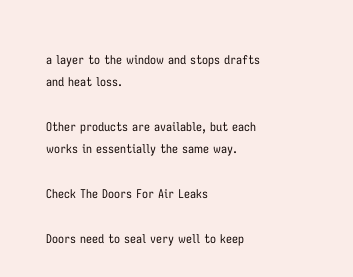a layer to the window and stops drafts and heat loss.

Other products are available, but each works in essentially the same way.

Check The Doors For Air Leaks

Doors need to seal very well to keep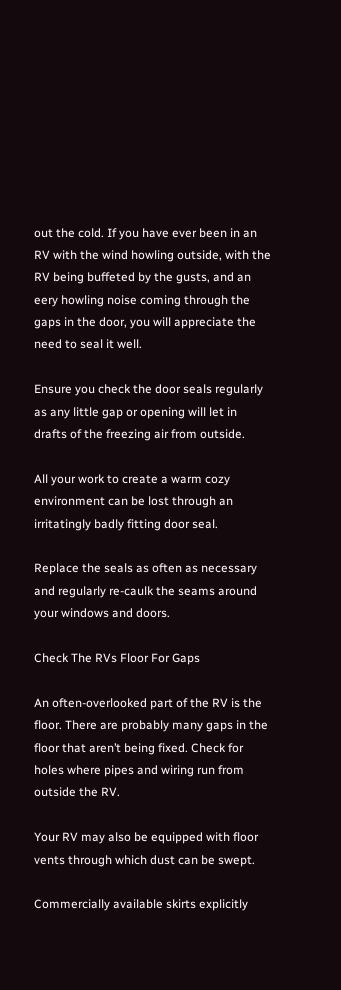out the cold. If you have ever been in an RV with the wind howling outside, with the RV being buffeted by the gusts, and an eery howling noise coming through the gaps in the door, you will appreciate the need to seal it well.

Ensure you check the door seals regularly as any little gap or opening will let in drafts of the freezing air from outside.

All your work to create a warm cozy environment can be lost through an irritatingly badly fitting door seal.

Replace the seals as often as necessary and regularly re-caulk the seams around your windows and doors.

Check The RVs Floor For Gaps

An often-overlooked part of the RV is the floor. There are probably many gaps in the floor that aren’t being fixed. Check for holes where pipes and wiring run from outside the RV.

Your RV may also be equipped with floor vents through which dust can be swept.

Commercially available skirts explicitly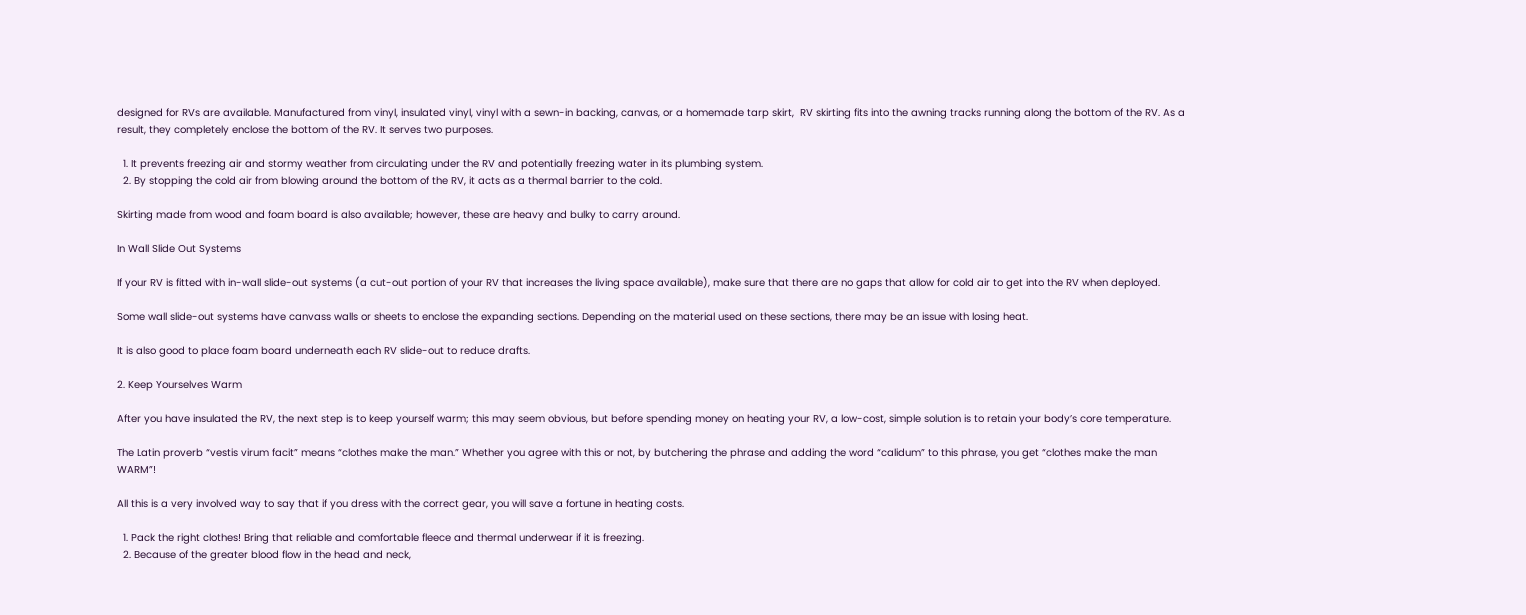designed for RVs are available. Manufactured from vinyl, insulated vinyl, vinyl with a sewn-in backing, canvas, or a homemade tarp skirt,  RV skirting fits into the awning tracks running along the bottom of the RV. As a result, they completely enclose the bottom of the RV. It serves two purposes.

  1. It prevents freezing air and stormy weather from circulating under the RV and potentially freezing water in its plumbing system.
  2. By stopping the cold air from blowing around the bottom of the RV, it acts as a thermal barrier to the cold.

Skirting made from wood and foam board is also available; however, these are heavy and bulky to carry around.

In Wall Slide Out Systems

If your RV is fitted with in-wall slide-out systems (a cut-out portion of your RV that increases the living space available), make sure that there are no gaps that allow for cold air to get into the RV when deployed.

Some wall slide-out systems have canvass walls or sheets to enclose the expanding sections. Depending on the material used on these sections, there may be an issue with losing heat.

It is also good to place foam board underneath each RV slide-out to reduce drafts.

2. Keep Yourselves Warm

After you have insulated the RV, the next step is to keep yourself warm; this may seem obvious, but before spending money on heating your RV, a low-cost, simple solution is to retain your body’s core temperature.

The Latin proverb “vestis virum facit” means “clothes make the man.” Whether you agree with this or not, by butchering the phrase and adding the word “calidum” to this phrase, you get “clothes make the man WARM”!

All this is a very involved way to say that if you dress with the correct gear, you will save a fortune in heating costs.

  1. Pack the right clothes! Bring that reliable and comfortable fleece and thermal underwear if it is freezing.
  2. Because of the greater blood flow in the head and neck,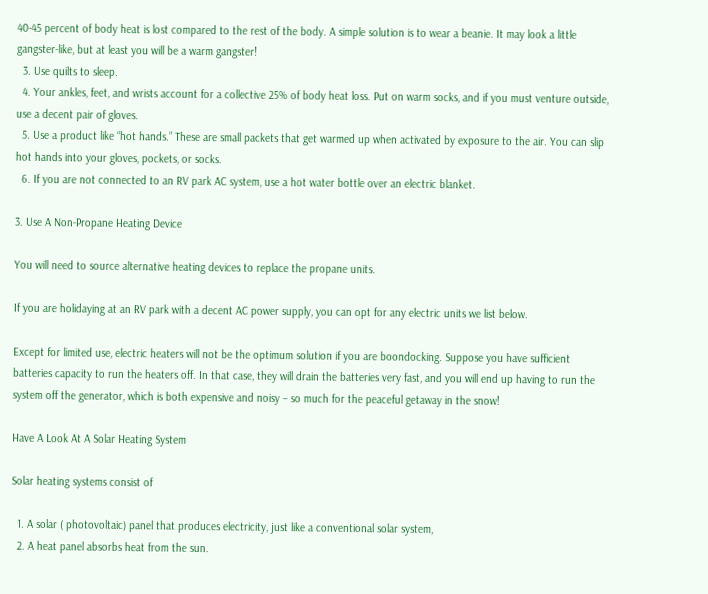40-45 percent of body heat is lost compared to the rest of the body. A simple solution is to wear a beanie. It may look a little gangster-like, but at least you will be a warm gangster!
  3. Use quilts to sleep.
  4. Your ankles, feet, and wrists account for a collective 25% of body heat loss. Put on warm socks, and if you must venture outside, use a decent pair of gloves.
  5. Use a product like “hot hands.” These are small packets that get warmed up when activated by exposure to the air. You can slip hot hands into your gloves, pockets, or socks.
  6. If you are not connected to an RV park AC system, use a hot water bottle over an electric blanket.

3. Use A Non-Propane Heating Device

You will need to source alternative heating devices to replace the propane units.

If you are holidaying at an RV park with a decent AC power supply, you can opt for any electric units we list below.

Except for limited use, electric heaters will not be the optimum solution if you are boondocking. Suppose you have sufficient batteries capacity to run the heaters off. In that case, they will drain the batteries very fast, and you will end up having to run the system off the generator, which is both expensive and noisy – so much for the peaceful getaway in the snow!

Have A Look At A Solar Heating System

Solar heating systems consist of

  1. A solar ( photovoltaic) panel that produces electricity, just like a conventional solar system,
  2. A heat panel absorbs heat from the sun.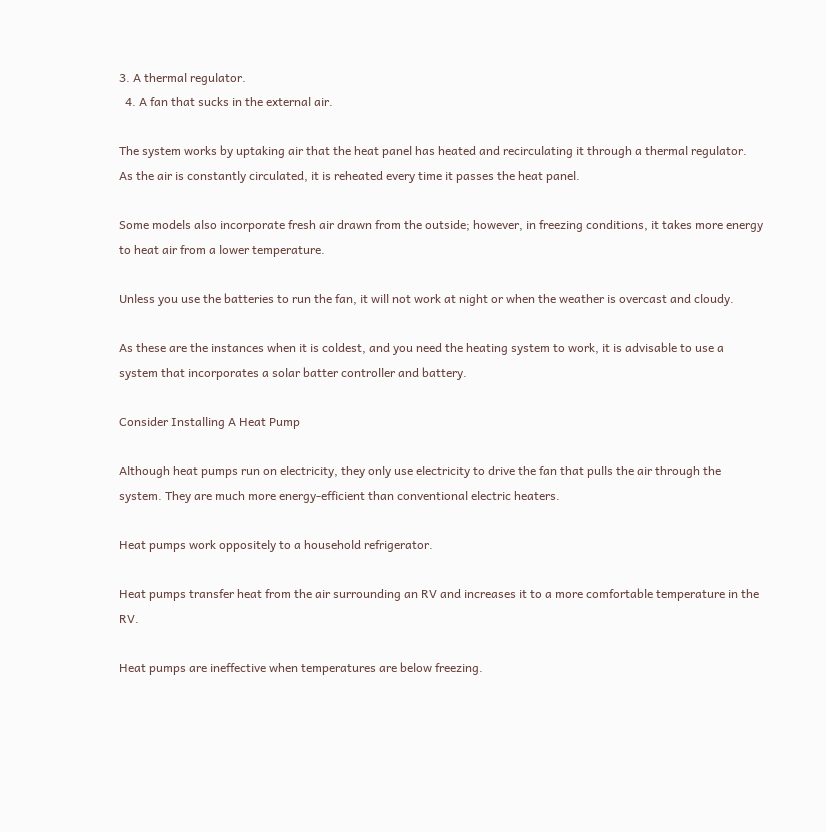3. A thermal regulator.
  4. A fan that sucks in the external air.

The system works by uptaking air that the heat panel has heated and recirculating it through a thermal regulator. As the air is constantly circulated, it is reheated every time it passes the heat panel.

Some models also incorporate fresh air drawn from the outside; however, in freezing conditions, it takes more energy to heat air from a lower temperature.

Unless you use the batteries to run the fan, it will not work at night or when the weather is overcast and cloudy.

As these are the instances when it is coldest, and you need the heating system to work, it is advisable to use a system that incorporates a solar batter controller and battery.

Consider Installing A Heat Pump

Although heat pumps run on electricity, they only use electricity to drive the fan that pulls the air through the system. They are much more energy-efficient than conventional electric heaters.

Heat pumps work oppositely to a household refrigerator.

Heat pumps transfer heat from the air surrounding an RV and increases it to a more comfortable temperature in the RV.

Heat pumps are ineffective when temperatures are below freezing.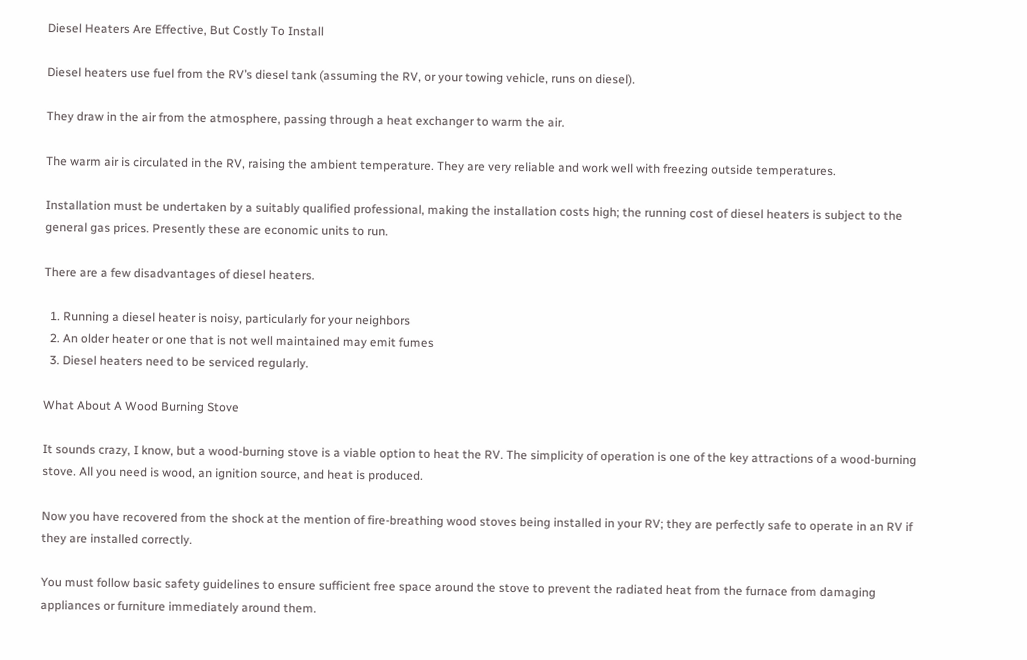Diesel Heaters Are Effective, But Costly To Install

Diesel heaters use fuel from the RV’s diesel tank (assuming the RV, or your towing vehicle, runs on diesel).

They draw in the air from the atmosphere, passing through a heat exchanger to warm the air.

The warm air is circulated in the RV, raising the ambient temperature. They are very reliable and work well with freezing outside temperatures.

Installation must be undertaken by a suitably qualified professional, making the installation costs high; the running cost of diesel heaters is subject to the general gas prices. Presently these are economic units to run.

There are a few disadvantages of diesel heaters.

  1. Running a diesel heater is noisy, particularly for your neighbors
  2. An older heater or one that is not well maintained may emit fumes
  3. Diesel heaters need to be serviced regularly.

What About A Wood Burning Stove

It sounds crazy, I know, but a wood-burning stove is a viable option to heat the RV. The simplicity of operation is one of the key attractions of a wood-burning stove. All you need is wood, an ignition source, and heat is produced.

Now you have recovered from the shock at the mention of fire-breathing wood stoves being installed in your RV; they are perfectly safe to operate in an RV if they are installed correctly.

You must follow basic safety guidelines to ensure sufficient free space around the stove to prevent the radiated heat from the furnace from damaging appliances or furniture immediately around them.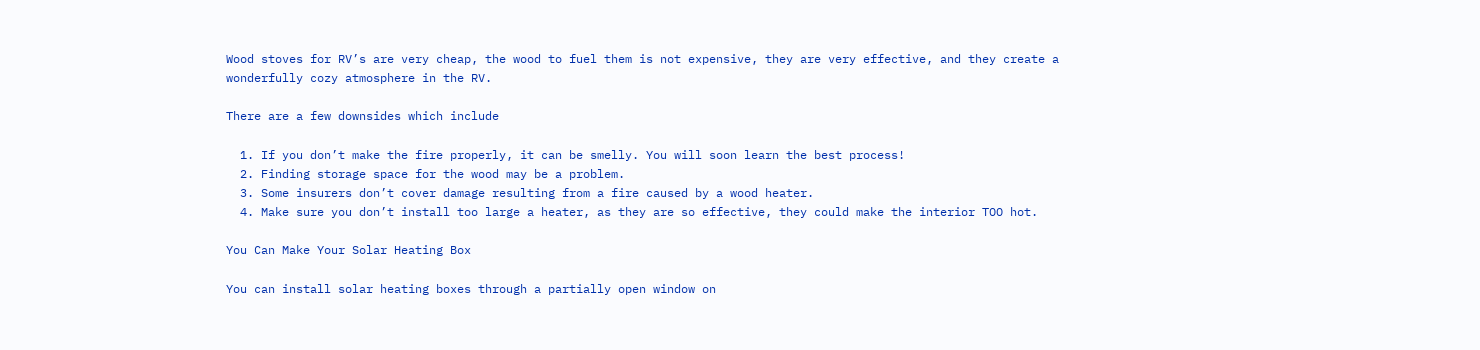Wood stoves for RV’s are very cheap, the wood to fuel them is not expensive, they are very effective, and they create a wonderfully cozy atmosphere in the RV.

There are a few downsides which include

  1. If you don’t make the fire properly, it can be smelly. You will soon learn the best process!
  2. Finding storage space for the wood may be a problem.
  3. Some insurers don’t cover damage resulting from a fire caused by a wood heater.
  4. Make sure you don’t install too large a heater, as they are so effective, they could make the interior TOO hot.

You Can Make Your Solar Heating Box

You can install solar heating boxes through a partially open window on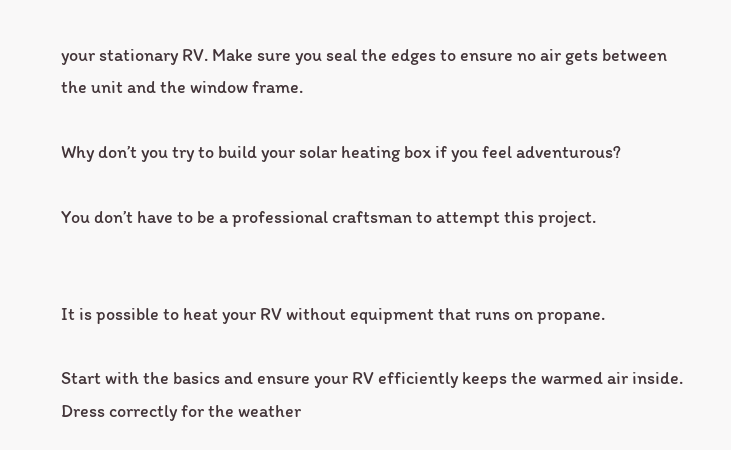your stationary RV. Make sure you seal the edges to ensure no air gets between the unit and the window frame.

Why don’t you try to build your solar heating box if you feel adventurous?

You don’t have to be a professional craftsman to attempt this project.


It is possible to heat your RV without equipment that runs on propane.

Start with the basics and ensure your RV efficiently keeps the warmed air inside. Dress correctly for the weather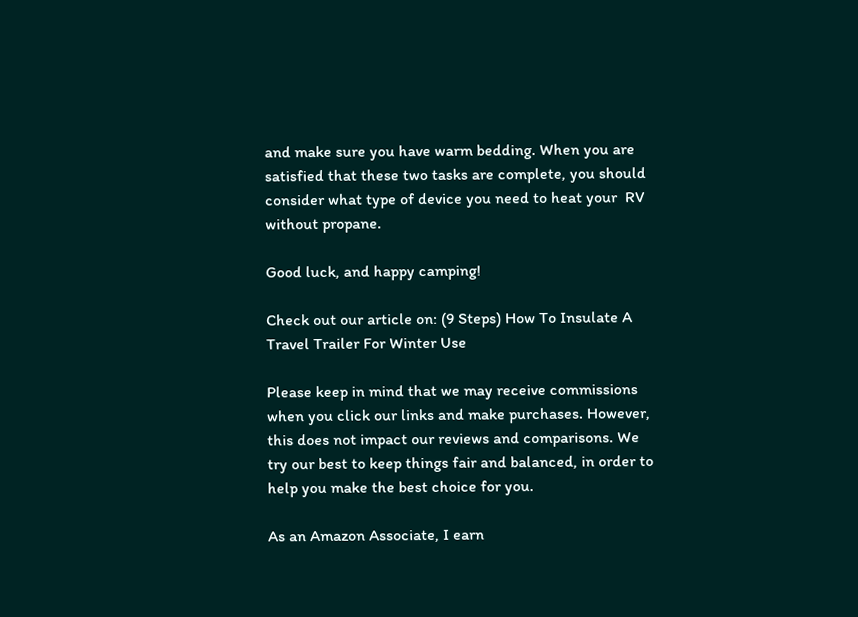and make sure you have warm bedding. When you are satisfied that these two tasks are complete, you should consider what type of device you need to heat your  RV without propane.

Good luck, and happy camping!

Check out our article on: (9 Steps) How To Insulate A Travel Trailer For Winter Use

Please keep in mind that we may receive commissions when you click our links and make purchases. However, this does not impact our reviews and comparisons. We try our best to keep things fair and balanced, in order to help you make the best choice for you.

As an Amazon Associate, I earn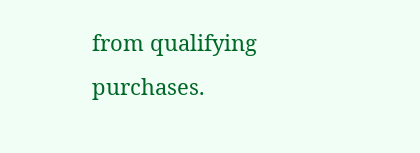from qualifying purchases.